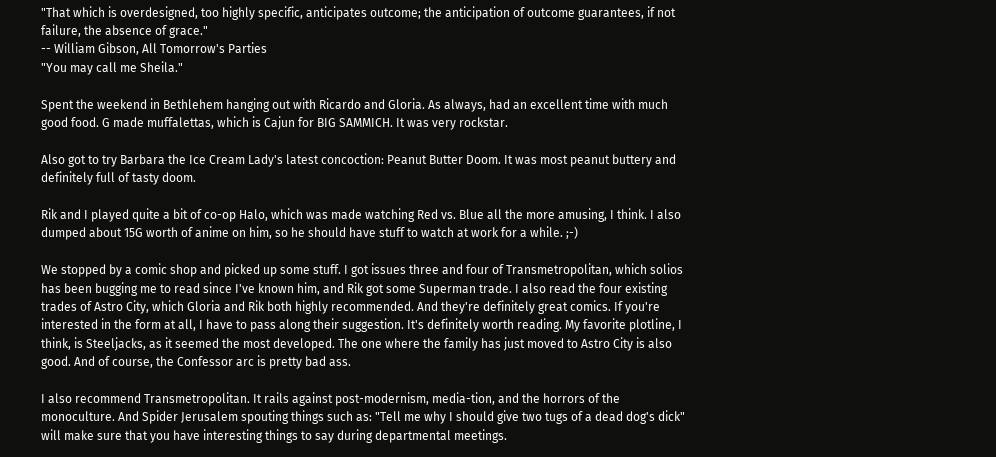"That which is overdesigned, too highly specific, anticipates outcome; the anticipation of outcome guarantees, if not failure, the absence of grace."
-- William Gibson, All Tomorrow's Parties
"You may call me Sheila."

Spent the weekend in Bethlehem hanging out with Ricardo and Gloria. As always, had an excellent time with much good food. G made muffalettas, which is Cajun for BIG SAMMICH. It was very rockstar.

Also got to try Barbara the Ice Cream Lady's latest concoction: Peanut Butter Doom. It was most peanut buttery and definitely full of tasty doom.

Rik and I played quite a bit of co-op Halo, which was made watching Red vs. Blue all the more amusing, I think. I also dumped about 15G worth of anime on him, so he should have stuff to watch at work for a while. ;-)

We stopped by a comic shop and picked up some stuff. I got issues three and four of Transmetropolitan, which solios has been bugging me to read since I've known him, and Rik got some Superman trade. I also read the four existing trades of Astro City, which Gloria and Rik both highly recommended. And they're definitely great comics. If you're interested in the form at all, I have to pass along their suggestion. It's definitely worth reading. My favorite plotline, I think, is Steeljacks, as it seemed the most developed. The one where the family has just moved to Astro City is also good. And of course, the Confessor arc is pretty bad ass.

I also recommend Transmetropolitan. It rails against post-modernism, media-tion, and the horrors of the monoculture. And Spider Jerusalem spouting things such as: "Tell me why I should give two tugs of a dead dog's dick" will make sure that you have interesting things to say during departmental meetings.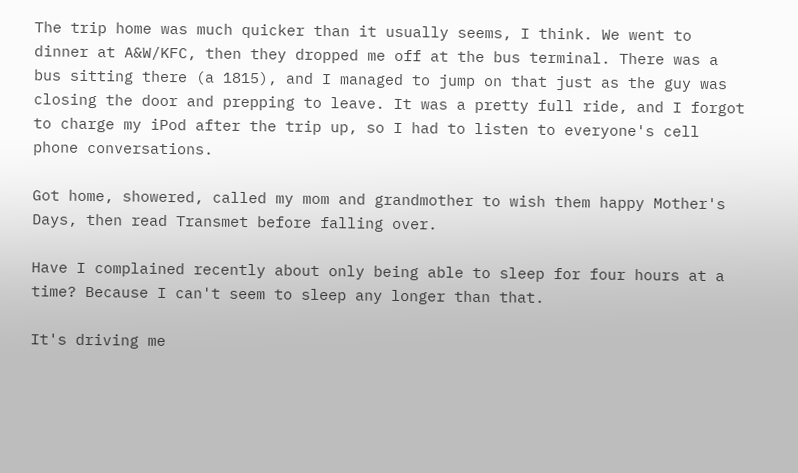The trip home was much quicker than it usually seems, I think. We went to dinner at A&W/KFC, then they dropped me off at the bus terminal. There was a bus sitting there (a 1815), and I managed to jump on that just as the guy was closing the door and prepping to leave. It was a pretty full ride, and I forgot to charge my iPod after the trip up, so I had to listen to everyone's cell phone conversations.

Got home, showered, called my mom and grandmother to wish them happy Mother's Days, then read Transmet before falling over.

Have I complained recently about only being able to sleep for four hours at a time? Because I can't seem to sleep any longer than that.

It's driving me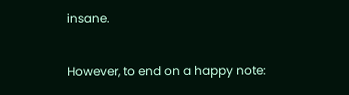insane.

However, to end on a happy note: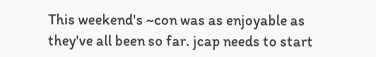This weekend's ~con was as enjoyable as they've all been so far. jcap needs to start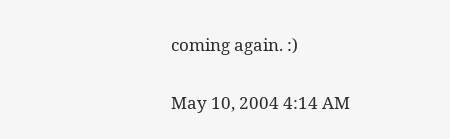coming again. :)

May 10, 2004 4:14 AM